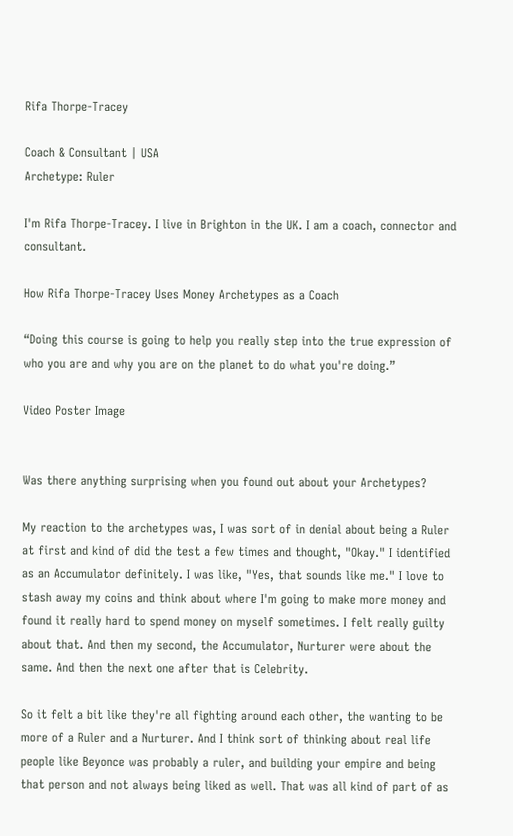Rifa Thorpe-Tracey

Coach & Consultant | USA
Archetype: Ruler

I'm Rifa Thorpe-Tracey. I live in Brighton in the UK. I am a coach, connector and consultant.

How Rifa Thorpe-Tracey Uses Money Archetypes as a Coach

“Doing this course is going to help you really step into the true expression of who you are and why you are on the planet to do what you're doing.”

Video Poster Image


Was there anything surprising when you found out about your Archetypes?

My reaction to the archetypes was, I was sort of in denial about being a Ruler at first and kind of did the test a few times and thought, "Okay." I identified as an Accumulator definitely. I was like, "Yes, that sounds like me." I love to stash away my coins and think about where I'm going to make more money and found it really hard to spend money on myself sometimes. I felt really guilty about that. And then my second, the Accumulator, Nurturer were about the same. And then the next one after that is Celebrity.

So it felt a bit like they're all fighting around each other, the wanting to be more of a Ruler and a Nurturer. And I think sort of thinking about real life people like Beyonce was probably a ruler, and building your empire and being that person and not always being liked as well. That was all kind of part of as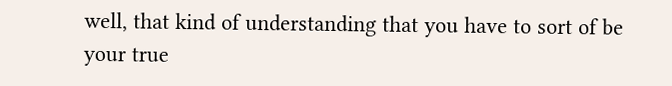well, that kind of understanding that you have to sort of be your true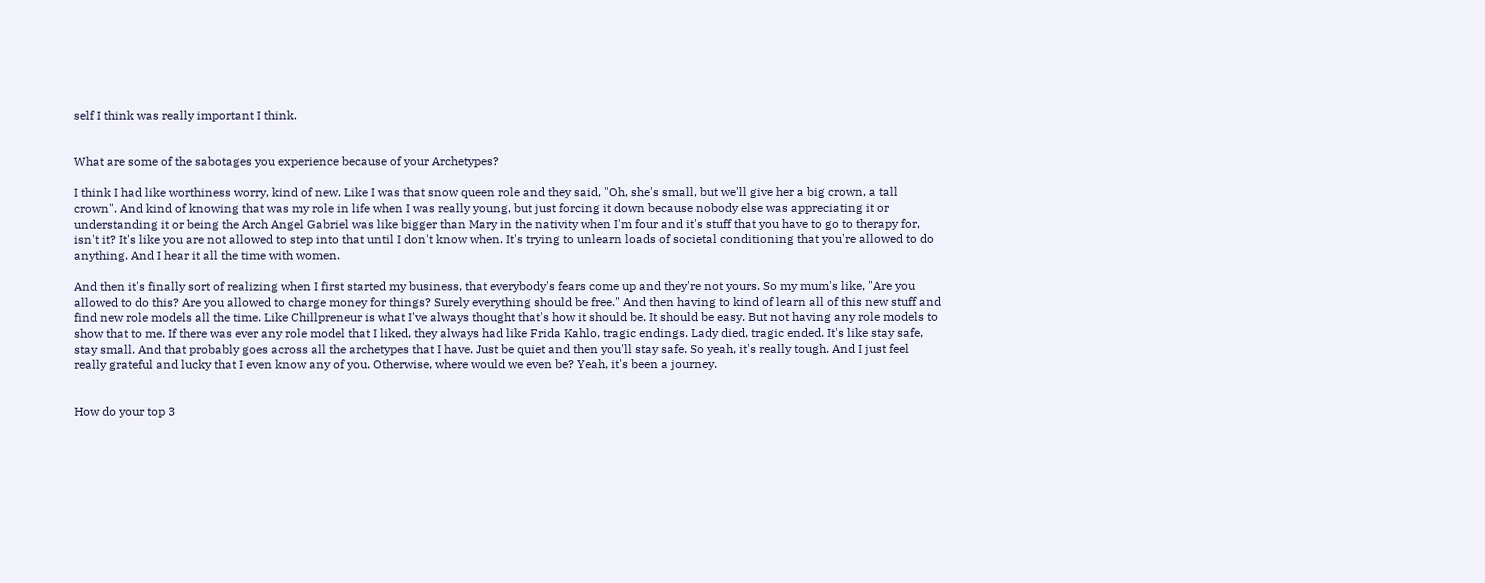self I think was really important I think.


What are some of the sabotages you experience because of your Archetypes?

I think I had like worthiness worry, kind of new. Like I was that snow queen role and they said, "Oh, she's small, but we'll give her a big crown, a tall crown". And kind of knowing that was my role in life when I was really young, but just forcing it down because nobody else was appreciating it or understanding it or being the Arch Angel Gabriel was like bigger than Mary in the nativity when I'm four and it's stuff that you have to go to therapy for, isn't it? It's like you are not allowed to step into that until I don't know when. It's trying to unlearn loads of societal conditioning that you're allowed to do anything. And I hear it all the time with women.

And then it's finally sort of realizing when I first started my business, that everybody's fears come up and they're not yours. So my mum's like, "Are you allowed to do this? Are you allowed to charge money for things? Surely everything should be free." And then having to kind of learn all of this new stuff and find new role models all the time. Like Chillpreneur is what I've always thought that's how it should be. It should be easy. But not having any role models to show that to me. If there was ever any role model that I liked, they always had like Frida Kahlo, tragic endings. Lady died, tragic ended. It's like stay safe, stay small. And that probably goes across all the archetypes that I have. Just be quiet and then you'll stay safe. So yeah, it's really tough. And I just feel really grateful and lucky that I even know any of you. Otherwise, where would we even be? Yeah, it's been a journey.


How do your top 3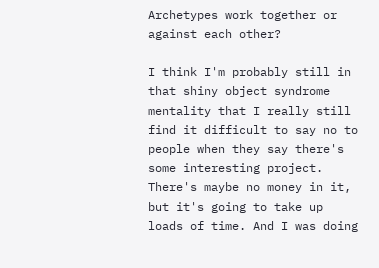Archetypes work together or against each other?

I think I'm probably still in that shiny object syndrome mentality that I really still find it difficult to say no to people when they say there's some interesting project. There's maybe no money in it, but it's going to take up loads of time. And I was doing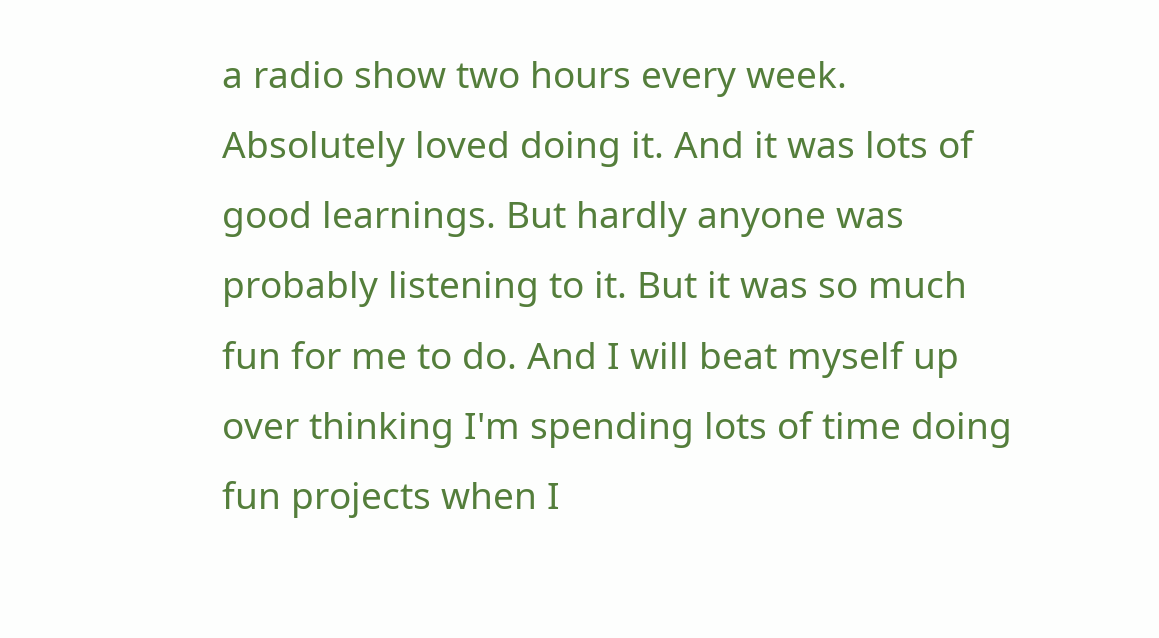a radio show two hours every week. Absolutely loved doing it. And it was lots of good learnings. But hardly anyone was probably listening to it. But it was so much fun for me to do. And I will beat myself up over thinking I'm spending lots of time doing fun projects when I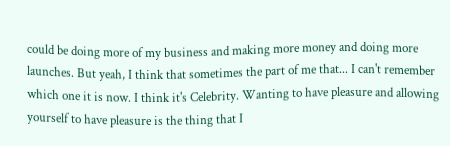could be doing more of my business and making more money and doing more launches. But yeah, I think that sometimes the part of me that... I can't remember which one it is now. I think it's Celebrity. Wanting to have pleasure and allowing yourself to have pleasure is the thing that I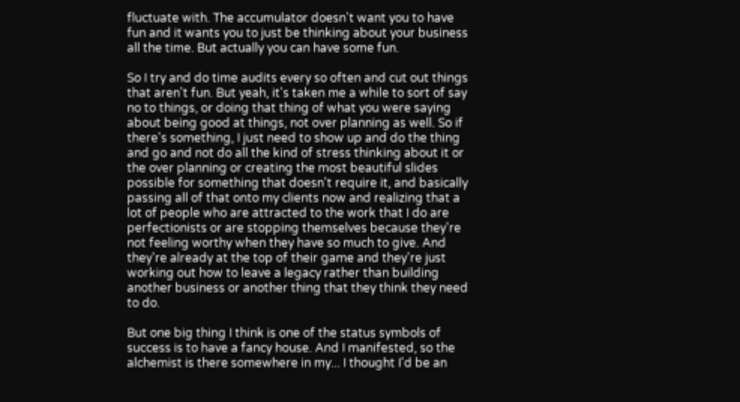fluctuate with. The accumulator doesn't want you to have fun and it wants you to just be thinking about your business all the time. But actually you can have some fun.

So I try and do time audits every so often and cut out things that aren't fun. But yeah, it's taken me a while to sort of say no to things, or doing that thing of what you were saying about being good at things, not over planning as well. So if there's something, I just need to show up and do the thing and go and not do all the kind of stress thinking about it or the over planning or creating the most beautiful slides possible for something that doesn't require it, and basically passing all of that onto my clients now and realizing that a lot of people who are attracted to the work that I do are perfectionists or are stopping themselves because they're not feeling worthy when they have so much to give. And they're already at the top of their game and they're just working out how to leave a legacy rather than building another business or another thing that they think they need to do.

But one big thing I think is one of the status symbols of success is to have a fancy house. And I manifested, so the alchemist is there somewhere in my... I thought I'd be an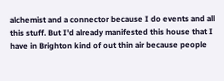alchemist and a connector because I do events and all this stuff. But I'd already manifested this house that I have in Brighton kind of out thin air because people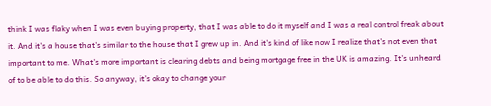think I was flaky when I was even buying property, that I was able to do it myself and I was a real control freak about it. And it's a house that's similar to the house that I grew up in. And it's kind of like now I realize that's not even that important to me. What's more important is clearing debts and being mortgage free in the UK is amazing. It's unheard of to be able to do this. So anyway, it's okay to change your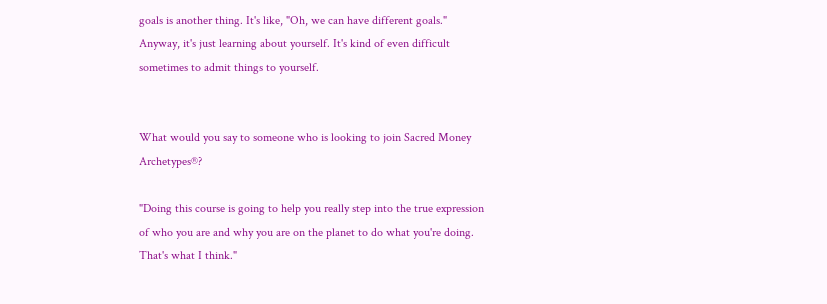goals is another thing. It's like, "Oh, we can have different goals." Anyway, it's just learning about yourself. It's kind of even difficult sometimes to admit things to yourself.


What would you say to someone who is looking to join Sacred Money Archetypes®?

"Doing this course is going to help you really step into the true expression of who you are and why you are on the planet to do what you're doing. That's what I think."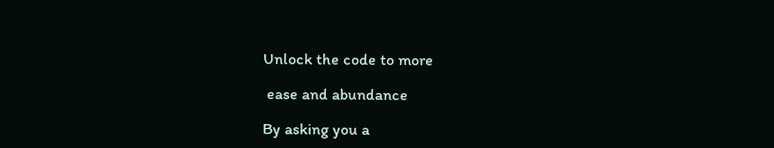Unlock the code to more

 ease and abundance

By asking you a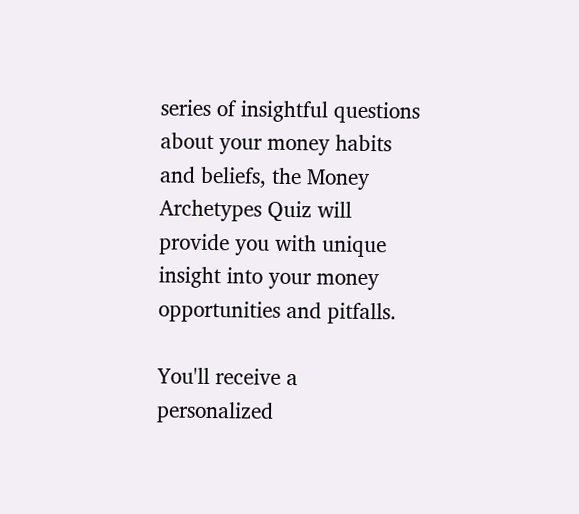series of insightful questions about your money habits and beliefs, the Money Archetypes Quiz will provide you with unique insight into your money opportunities and pitfalls.

You'll receive a personalized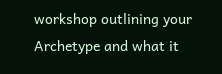workshop outlining your Archetype and what it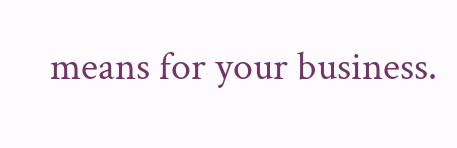means for your business.